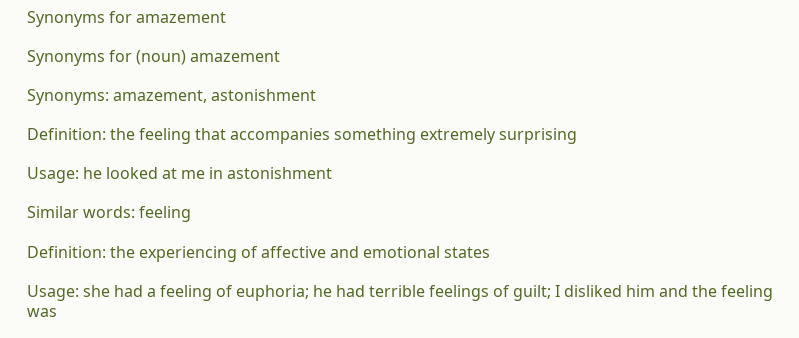Synonyms for amazement

Synonyms for (noun) amazement

Synonyms: amazement, astonishment

Definition: the feeling that accompanies something extremely surprising

Usage: he looked at me in astonishment

Similar words: feeling

Definition: the experiencing of affective and emotional states

Usage: she had a feeling of euphoria; he had terrible feelings of guilt; I disliked him and the feeling was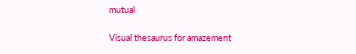mutual

Visual thesaurus for amazement